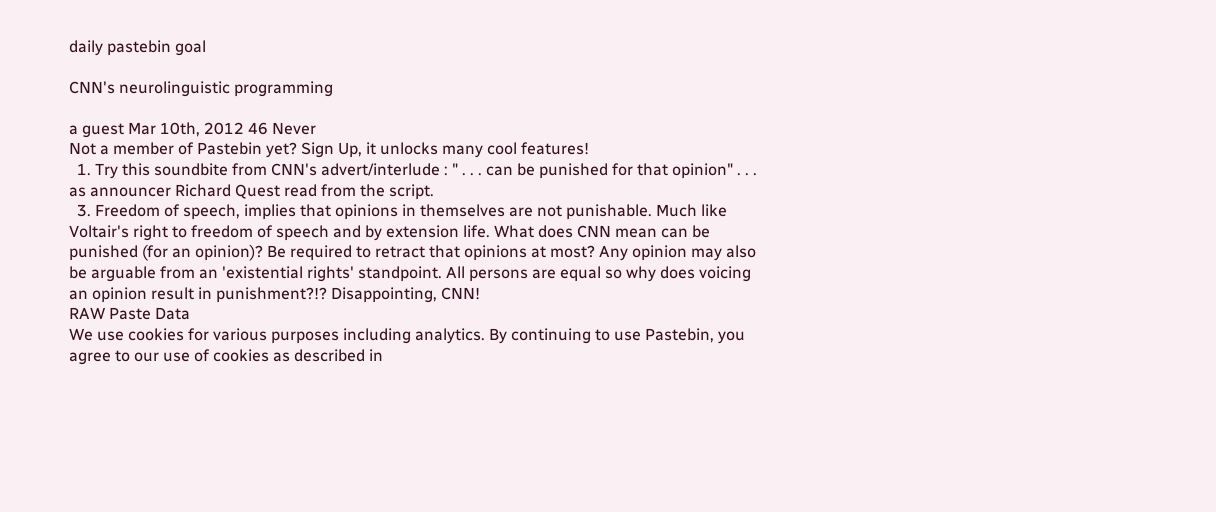daily pastebin goal

CNN's neurolinguistic programming

a guest Mar 10th, 2012 46 Never
Not a member of Pastebin yet? Sign Up, it unlocks many cool features!
  1. Try this soundbite from CNN's advert/interlude : " . . . can be punished for that opinion" . . . as announcer Richard Quest read from the script.
  3. Freedom of speech, implies that opinions in themselves are not punishable. Much like Voltair's right to freedom of speech and by extension life. What does CNN mean can be punished (for an opinion)? Be required to retract that opinions at most? Any opinion may also be arguable from an 'existential rights' standpoint. All persons are equal so why does voicing an opinion result in punishment?!? Disappointing, CNN!
RAW Paste Data
We use cookies for various purposes including analytics. By continuing to use Pastebin, you agree to our use of cookies as described in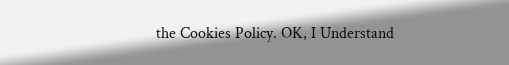the Cookies Policy. OK, I Understand